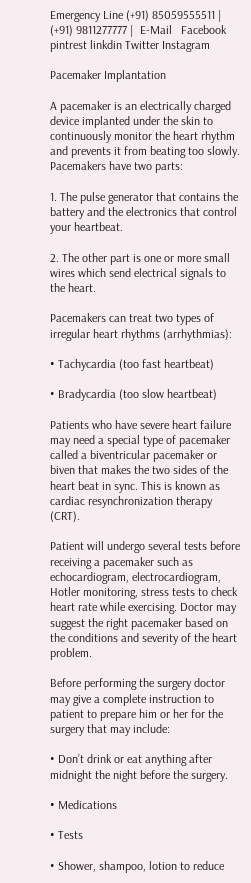Emergency Line (+91) 85059555511 | (+91) 9811277777 |  E-Mail   Facebook pintrest linkdin Twitter Instagram

Pacemaker Implantation

A pacemaker is an electrically charged device implanted under the skin to continuously monitor the heart rhythm and prevents it from beating too slowly. Pacemakers have two parts:

1. The pulse generator that contains the battery and the electronics that control your heartbeat.

2. The other part is one or more small wires which send electrical signals to the heart.

Pacemakers can treat two types of irregular heart rhythms (arrhythmias):

• Tachycardia (too fast heartbeat)

• Bradycardia (too slow heartbeat)

Patients who have severe heart failure may need a special type of pacemaker called a biventricular pacemaker or biven that makes the two sides of the heart beat in sync. This is known as cardiac resynchronization therapy (CRT).

Patient will undergo several tests before receiving a pacemaker such as echocardiogram, electrocardiogram, Hotler monitoring, stress tests to check heart rate while exercising. Doctor may suggest the right pacemaker based on the conditions and severity of the heart problem.

Before performing the surgery doctor may give a complete instruction to patient to prepare him or her for the surgery that may include:

• Don’t drink or eat anything after midnight the night before the surgery.

• Medications

• Tests

• Shower, shampoo, lotion to reduce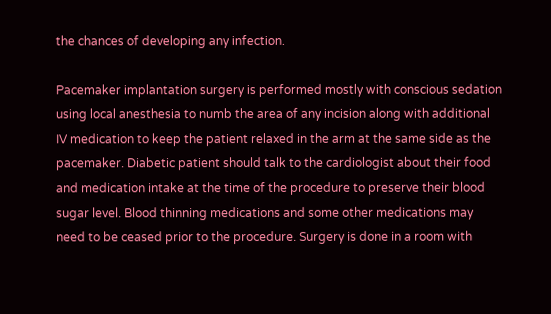the chances of developing any infection.

Pacemaker implantation surgery is performed mostly with conscious sedation using local anesthesia to numb the area of any incision along with additional IV medication to keep the patient relaxed in the arm at the same side as the pacemaker. Diabetic patient should talk to the cardiologist about their food and medication intake at the time of the procedure to preserve their blood sugar level. Blood thinning medications and some other medications may need to be ceased prior to the procedure. Surgery is done in a room with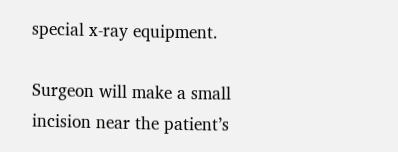special x-ray equipment.

Surgeon will make a small incision near the patient’s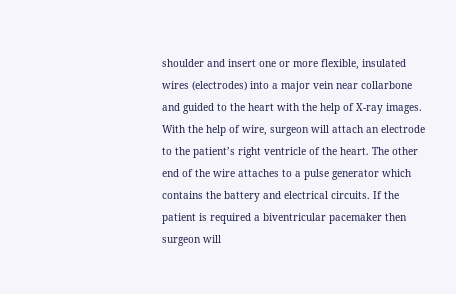shoulder and insert one or more flexible, insulated wires (electrodes) into a major vein near collarbone and guided to the heart with the help of X-ray images. With the help of wire, surgeon will attach an electrode to the patient’s right ventricle of the heart. The other end of the wire attaches to a pulse generator which contains the battery and electrical circuits. If the patient is required a biventricular pacemaker then surgeon will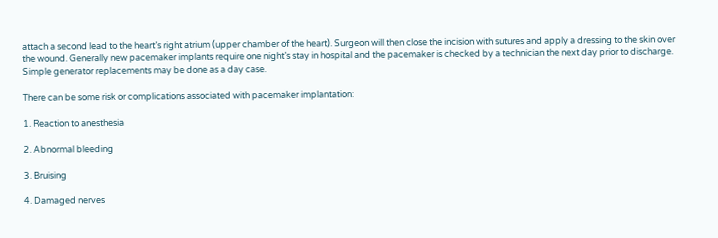attach a second lead to the heart’s right atrium (upper chamber of the heart). Surgeon will then close the incision with sutures and apply a dressing to the skin over the wound. Generally new pacemaker implants require one night’s stay in hospital and the pacemaker is checked by a technician the next day prior to discharge. Simple generator replacements may be done as a day case.

There can be some risk or complications associated with pacemaker implantation:

1. Reaction to anesthesia

2. Abnormal bleeding

3. Bruising

4. Damaged nerves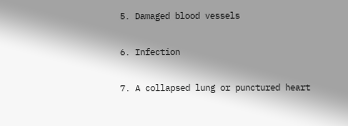5. Damaged blood vessels

6. Infection

7. A collapsed lung or punctured heart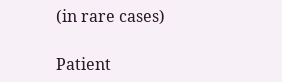(in rare cases)

Patient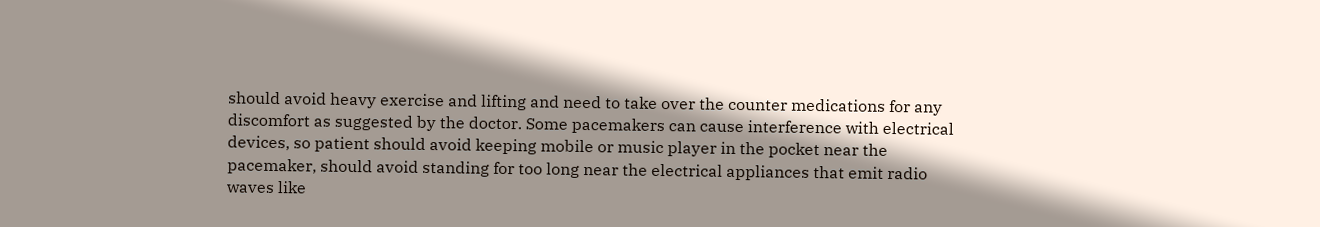should avoid heavy exercise and lifting and need to take over the counter medications for any discomfort as suggested by the doctor. Some pacemakers can cause interference with electrical devices, so patient should avoid keeping mobile or music player in the pocket near the pacemaker, should avoid standing for too long near the electrical appliances that emit radio waves like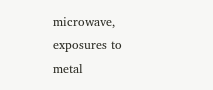microwave, exposures to metal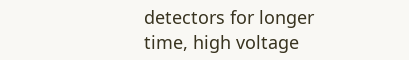detectors for longer time, high voltage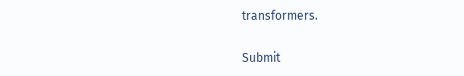transformers.

Submit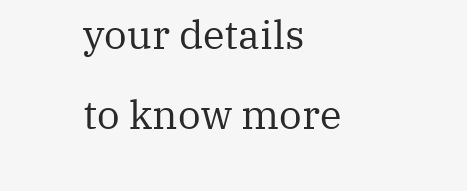your details
to know more